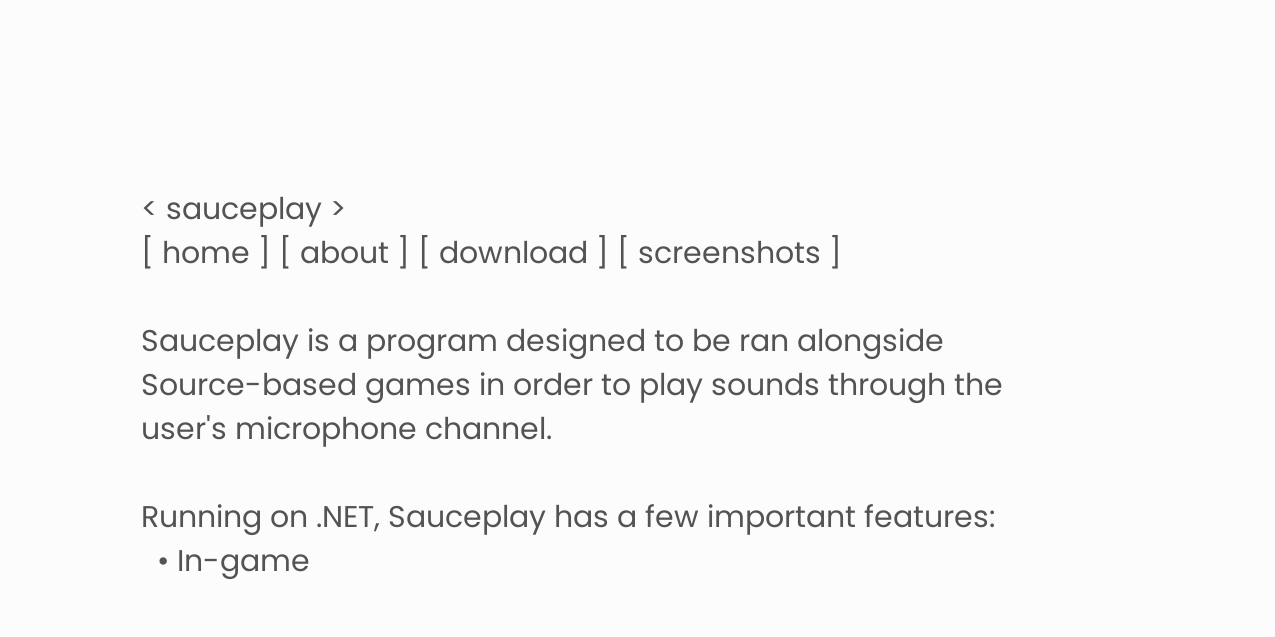< sauceplay >
[ home ] [ about ] [ download ] [ screenshots ]

Sauceplay is a program designed to be ran alongside Source-based games in order to play sounds through the user's microphone channel.

Running on .NET, Sauceplay has a few important features:
  • In-game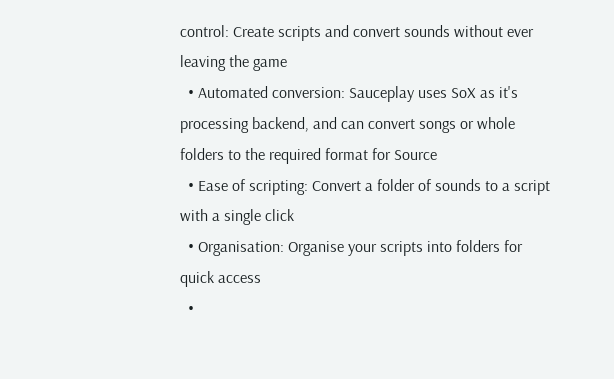control: Create scripts and convert sounds without ever leaving the game
  • Automated conversion: Sauceplay uses SoX as it's processing backend, and can convert songs or whole folders to the required format for Source
  • Ease of scripting: Convert a folder of sounds to a script with a single click
  • Organisation: Organise your scripts into folders for quick access
  •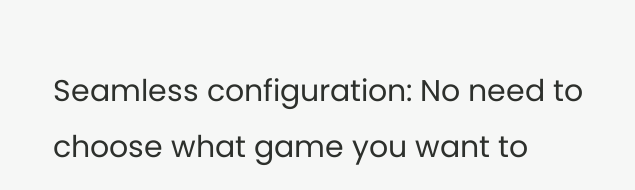Seamless configuration: No need to choose what game you want to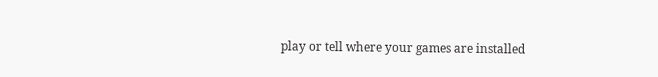play or tell where your games are installed